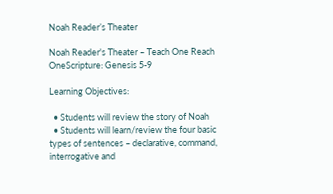Noah Reader’s Theater

Noah Reader's Theater – Teach One Reach OneScripture: Genesis 5-9

Learning Objectives:

  • Students will review the story of Noah
  • Students will learn/review the four basic types of sentences – declarative, command, interrogative and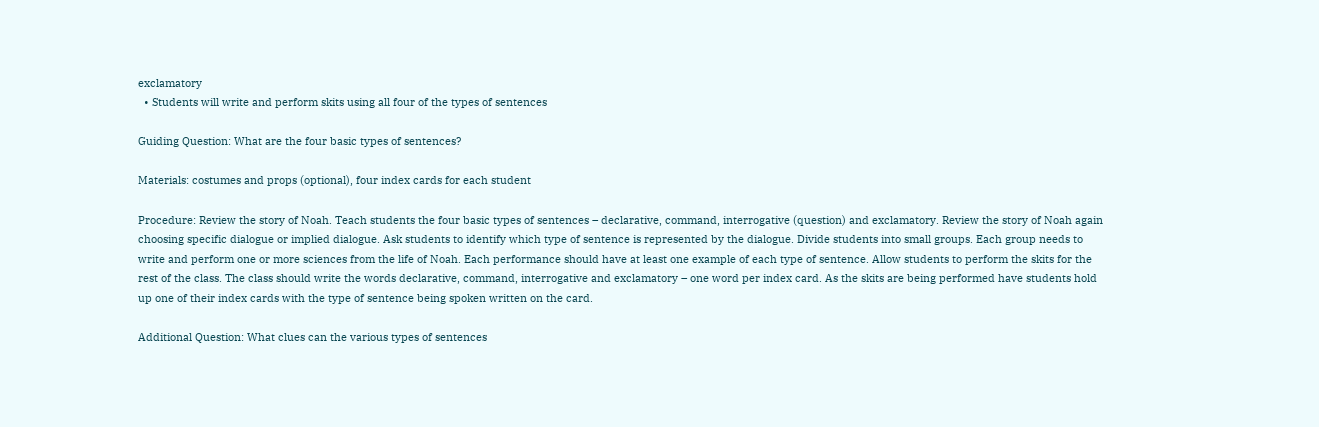exclamatory
  • Students will write and perform skits using all four of the types of sentences

Guiding Question: What are the four basic types of sentences?

Materials: costumes and props (optional), four index cards for each student

Procedure: Review the story of Noah. Teach students the four basic types of sentences – declarative, command, interrogative (question) and exclamatory. Review the story of Noah again choosing specific dialogue or implied dialogue. Ask students to identify which type of sentence is represented by the dialogue. Divide students into small groups. Each group needs to write and perform one or more sciences from the life of Noah. Each performance should have at least one example of each type of sentence. Allow students to perform the skits for the rest of the class. The class should write the words declarative, command, interrogative and exclamatory – one word per index card. As the skits are being performed have students hold up one of their index cards with the type of sentence being spoken written on the card.

Additional Question: What clues can the various types of sentences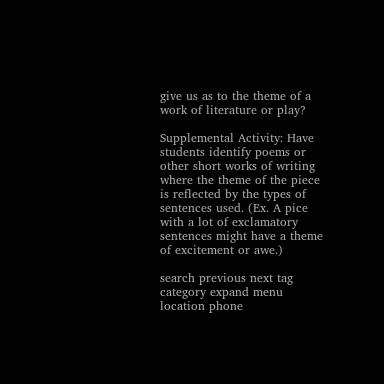give us as to the theme of a work of literature or play?

Supplemental Activity: Have students identify poems or other short works of writing where the theme of the piece is reflected by the types of sentences used. (Ex. A pice with a lot of exclamatory sentences might have a theme of excitement or awe.)

search previous next tag category expand menu location phone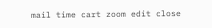mail time cart zoom edit close